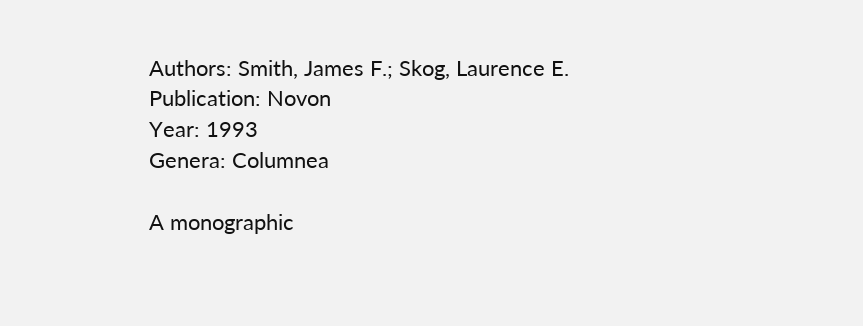Authors: Smith, James F.; Skog, Laurence E.
Publication: Novon
Year: 1993
Genera: Columnea

A monographic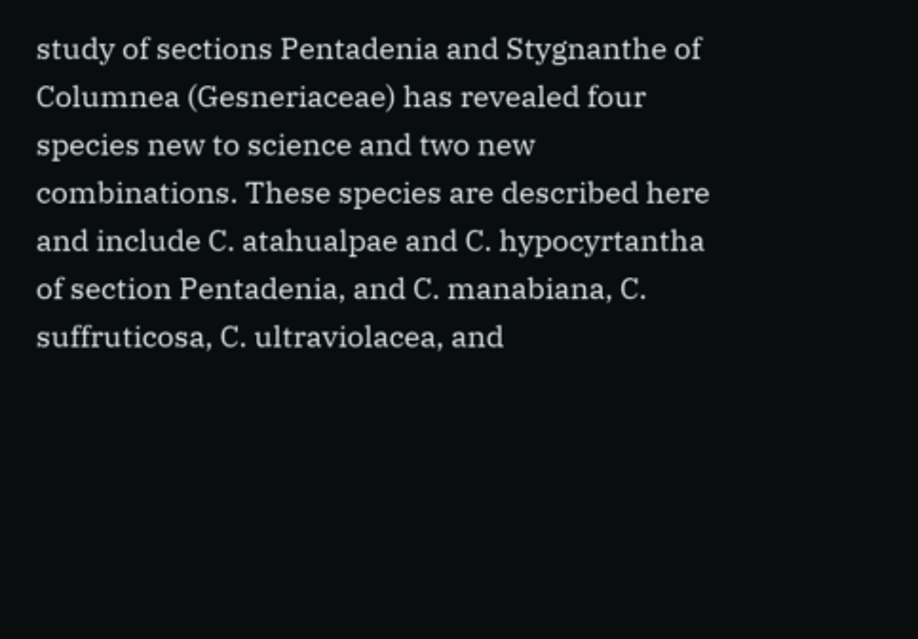study of sections Pentadenia and Stygnanthe of Columnea (Gesneriaceae) has revealed four species new to science and two new combinations. These species are described here and include C. atahualpae and C. hypocyrtantha of section Pentadenia, and C. manabiana, C. suffruticosa, C. ultraviolacea, and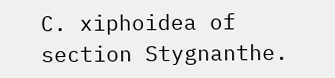C. xiphoidea of section Stygnanthe.